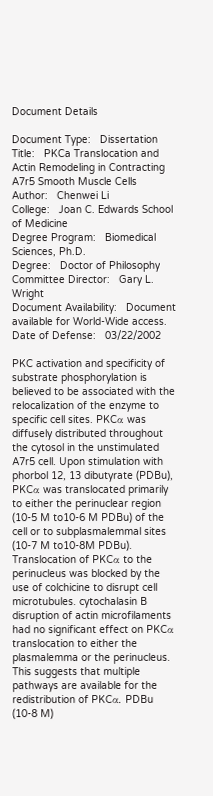Document Details

Document Type:   Dissertation
Title:   PKCa Translocation and Actin Remodeling in Contracting A7r5 Smooth Muscle Cells
Author:   Chenwei Li
College:   Joan C. Edwards School of Medicine
Degree Program:   Biomedical Sciences, Ph.D.
Degree:   Doctor of Philosophy
Committee Director:   Gary L. Wright
Document Availability:   Document available for World-Wide access.
Date of Defense:   03/22/2002

PKC activation and specificity of substrate phosphorylation is believed to be associated with the relocalization of the enzyme to specific cell sites. PKCα was diffusely distributed throughout the cytosol in the unstimulated A7r5 cell. Upon stimulation with phorbol 12, 13 dibutyrate (PDBu), PKCα was translocated primarily to either the perinuclear region (10-5 M to10-6 M PDBu) of the cell or to subplasmalemmal sites (10-7 M to10-8M PDBu). Translocation of PKCα to the perinucleus was blocked by the use of colchicine to disrupt cell microtubules. cytochalasin B disruption of actin microfilaments had no significant effect on PKCα translocation to either the plasmalemma or the perinucleus. This suggests that multiple pathways are available for the redistribution of PKCα. PDBu (10-8 M)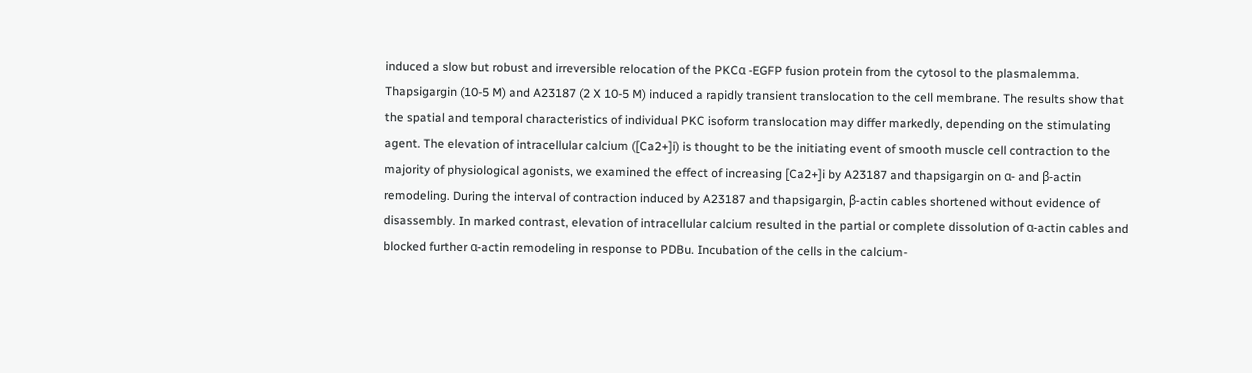induced a slow but robust and irreversible relocation of the PKCα -EGFP fusion protein from the cytosol to the plasmalemma. Thapsigargin (10-5 M) and A23187 (2 X 10-5 M) induced a rapidly transient translocation to the cell membrane. The results show that the spatial and temporal characteristics of individual PKC isoform translocation may differ markedly, depending on the stimulating agent. The elevation of intracellular calcium ([Ca2+]i) is thought to be the initiating event of smooth muscle cell contraction to the majority of physiological agonists, we examined the effect of increasing [Ca2+]i by A23187 and thapsigargin on α- and β-actin remodeling. During the interval of contraction induced by A23187 and thapsigargin, β-actin cables shortened without evidence of disassembly. In marked contrast, elevation of intracellular calcium resulted in the partial or complete dissolution of α-actin cables and blocked further α-actin remodeling in response to PDBu. Incubation of the cells in the calcium-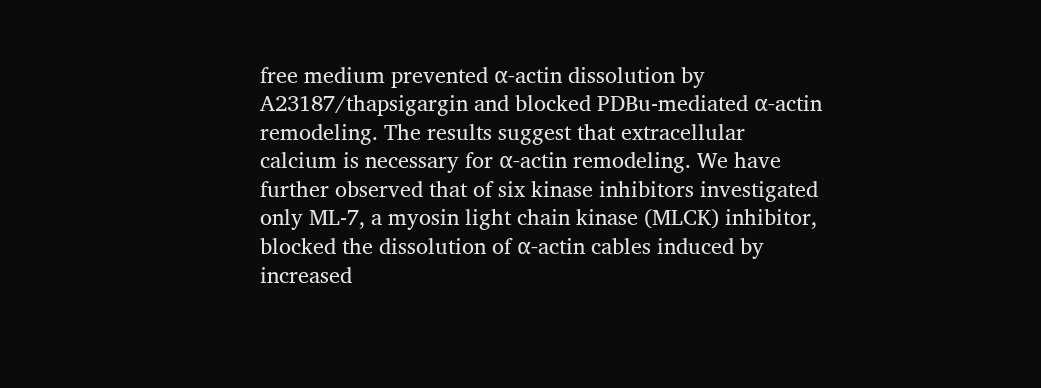free medium prevented α-actin dissolution by A23187/thapsigargin and blocked PDBu-mediated α-actin remodeling. The results suggest that extracellular calcium is necessary for α-actin remodeling. We have further observed that of six kinase inhibitors investigated only ML-7, a myosin light chain kinase (MLCK) inhibitor, blocked the dissolution of α-actin cables induced by increased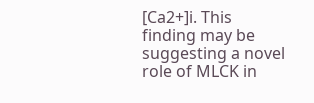[Ca2+]i. This finding may be suggesting a novel role of MLCK in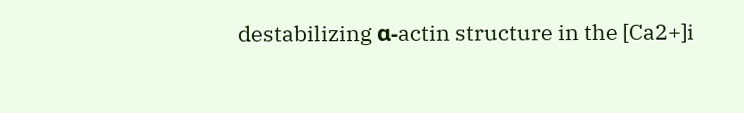destabilizing α-actin structure in the [Ca2+]i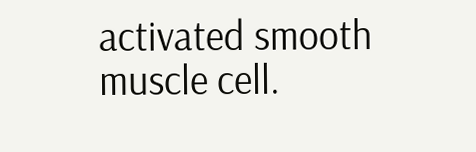activated smooth muscle cell.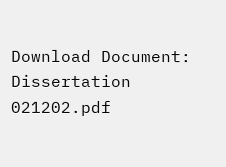Download Document:   Dissertation 021202.pdf